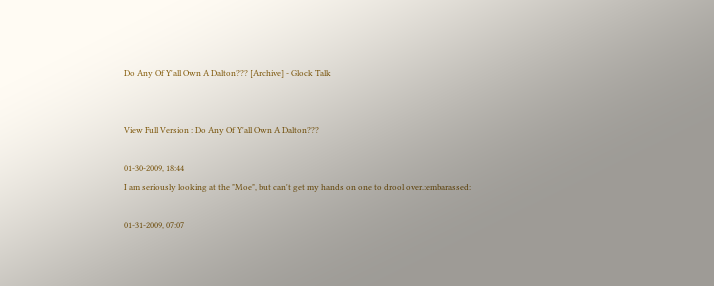Do Any Of Y'all Own A Dalton??? [Archive] - Glock Talk


View Full Version : Do Any Of Y'all Own A Dalton???

01-30-2009, 18:44
I am seriously looking at the "Moe", but can't get my hands on one to drool over.:embarassed:

01-31-2009, 07:07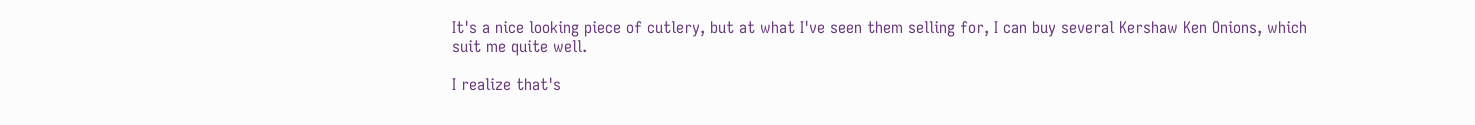It's a nice looking piece of cutlery, but at what I've seen them selling for, I can buy several Kershaw Ken Onions, which suit me quite well.

I realize that's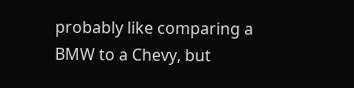probably like comparing a BMW to a Chevy, but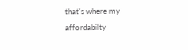that's where my affordabilty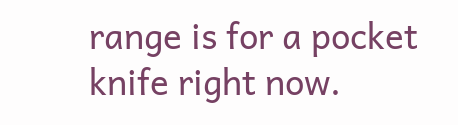range is for a pocket knife right now.